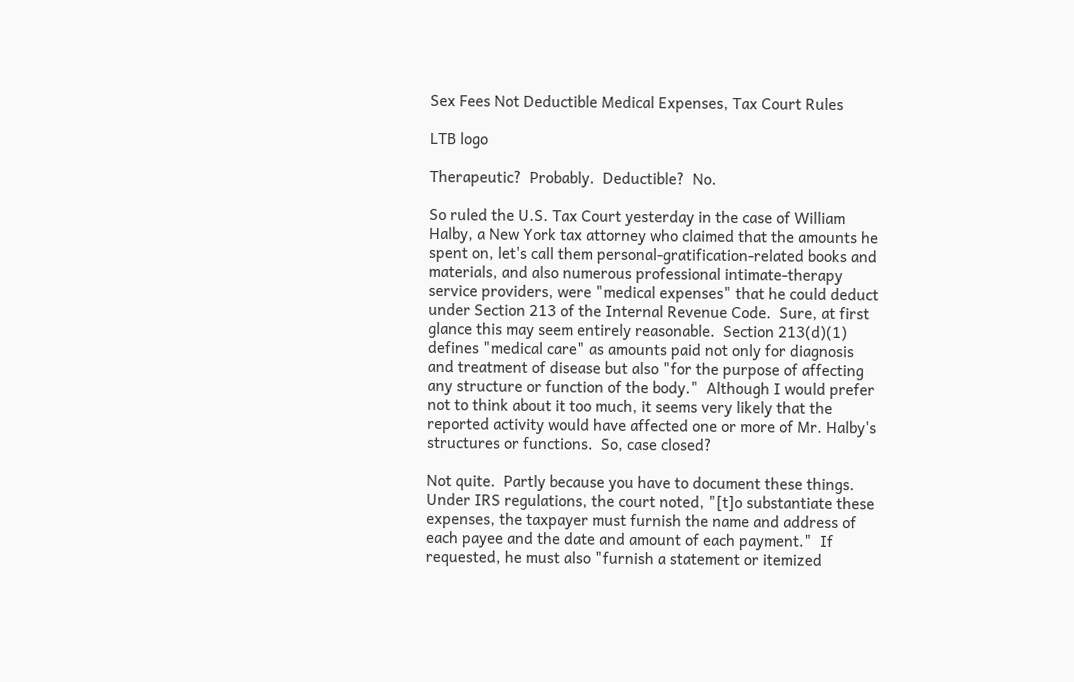Sex Fees Not Deductible Medical Expenses, Tax Court Rules

LTB logo

Therapeutic?  Probably.  Deductible?  No.

So ruled the U.S. Tax Court yesterday in the case of William Halby, a New York tax attorney who claimed that the amounts he spent on, let's call them personal-gratification-related books and materials, and also numerous professional intimate-therapy service providers, were "medical expenses" that he could deduct under Section 213 of the Internal Revenue Code.  Sure, at first glance this may seem entirely reasonable.  Section 213(d)(1) defines "medical care" as amounts paid not only for diagnosis and treatment of disease but also "for the purpose of affecting any structure or function of the body."  Although I would prefer not to think about it too much, it seems very likely that the reported activity would have affected one or more of Mr. Halby's structures or functions.  So, case closed?

Not quite.  Partly because you have to document these things.  Under IRS regulations, the court noted, "[t]o substantiate these expenses, the taxpayer must furnish the name and address of each payee and the date and amount of each payment."  If requested, he must also "furnish a statement or itemized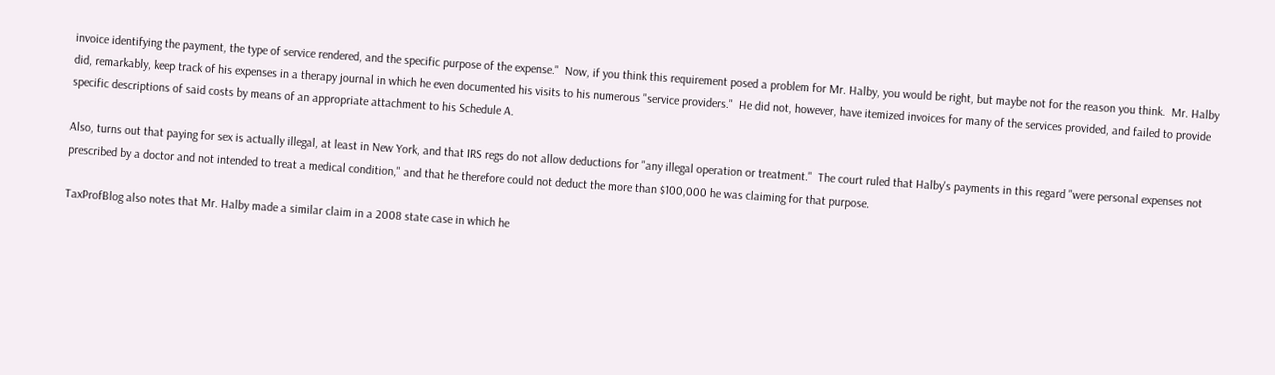invoice identifying the payment, the type of service rendered, and the specific purpose of the expense."  Now, if you think this requirement posed a problem for Mr. Halby, you would be right, but maybe not for the reason you think.  Mr. Halby did, remarkably, keep track of his expenses in a therapy journal in which he even documented his visits to his numerous "service providers."  He did not, however, have itemized invoices for many of the services provided, and failed to provide specific descriptions of said costs by means of an appropriate attachment to his Schedule A.

Also, turns out that paying for sex is actually illegal, at least in New York, and that IRS regs do not allow deductions for "any illegal operation or treatment."  The court ruled that Halby's payments in this regard "were personal expenses not prescribed by a doctor and not intended to treat a medical condition," and that he therefore could not deduct the more than $100,000 he was claiming for that purpose.

TaxProfBlog also notes that Mr. Halby made a similar claim in a 2008 state case in which he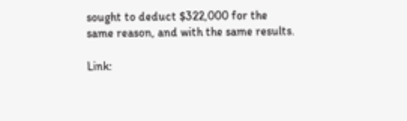sought to deduct $322,000 for the same reason, and with the same results.

Link: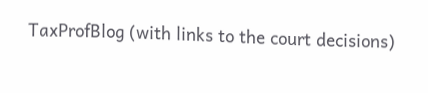TaxProfBlog (with links to the court decisions)